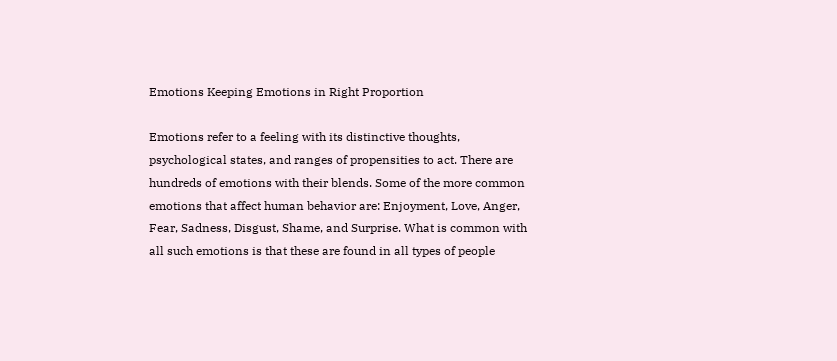Emotions Keeping Emotions in Right Proportion

Emotions refer to a feeling with its distinctive thoughts, psychological states, and ranges of propensities to act. There are hundreds of emotions with their blends. Some of the more common emotions that affect human behavior are: Enjoyment, Love, Anger, Fear, Sadness, Disgust, Shame, and Surprise. What is common with all such emotions is that these are found in all types of people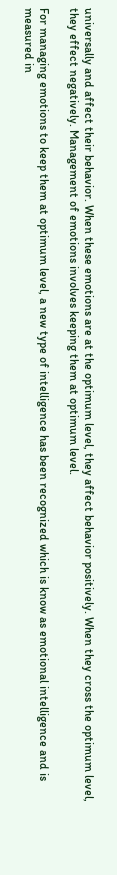universally and affect their behavior. When these emotions are at the optimum level, they affect behavior positively. When they cross the optimum level, they effect negatively. Management of emotions involves keeping them at optimum level.

For managing emotions to keep them at optimum level, a new type of intelligence has been recognized which is know as emotional intelligence and is measured in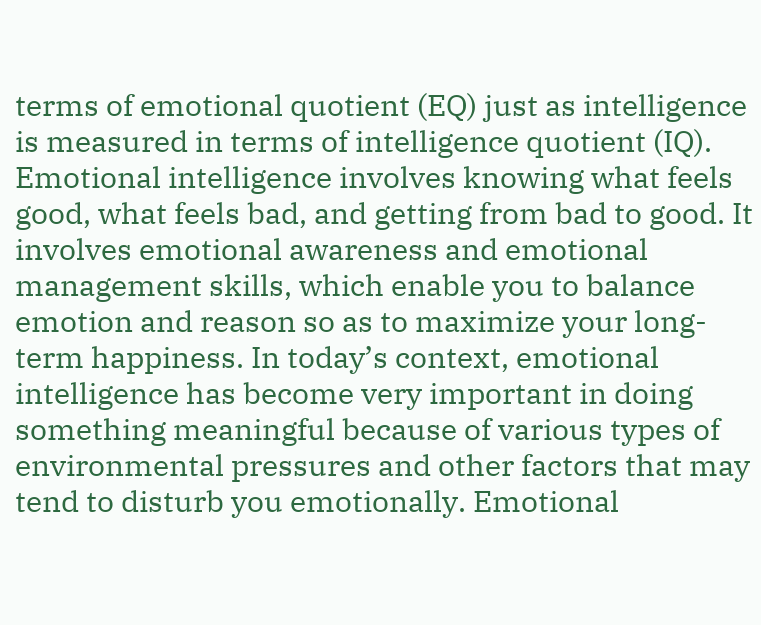terms of emotional quotient (EQ) just as intelligence is measured in terms of intelligence quotient (IQ). Emotional intelligence involves knowing what feels good, what feels bad, and getting from bad to good. It involves emotional awareness and emotional management skills, which enable you to balance emotion and reason so as to maximize your long-term happiness. In today’s context, emotional intelligence has become very important in doing something meaningful because of various types of environmental pressures and other factors that may tend to disturb you emotionally. Emotional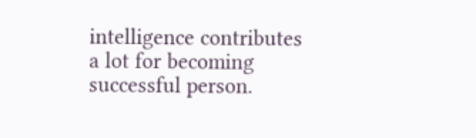intelligence contributes a lot for becoming successful person.